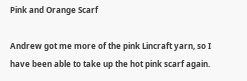Pink and Orange Scarf

Andrew got me more of the pink Lincraft yarn, so I have been able to take up the hot pink scarf again.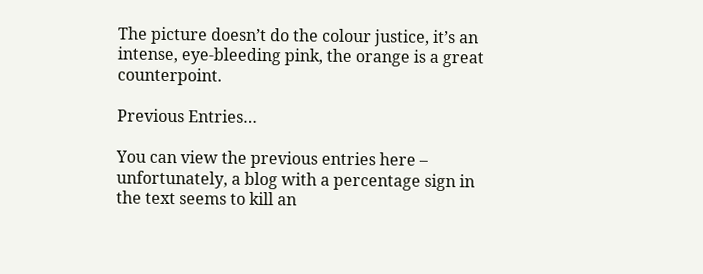The picture doesn’t do the colour justice, it’s an intense, eye-bleeding pink, the orange is a great counterpoint.

Previous Entries…

You can view the previous entries here – unfortunately, a blog with a percentage sign in the text seems to kill an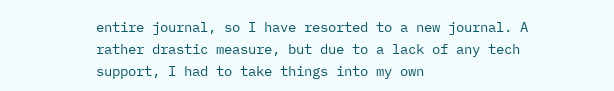entire journal, so I have resorted to a new journal. A rather drastic measure, but due to a lack of any tech support, I had to take things into my own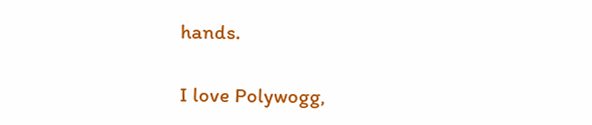hands.

I love Polywogg,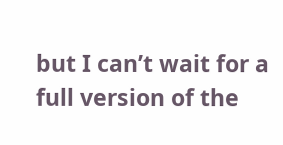but I can’t wait for a full version of the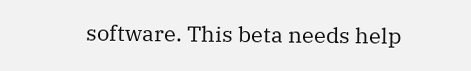software. This beta needs help